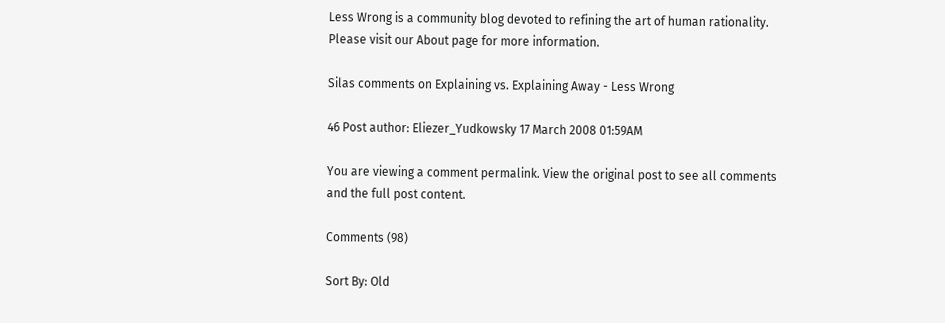Less Wrong is a community blog devoted to refining the art of human rationality. Please visit our About page for more information.

Silas comments on Explaining vs. Explaining Away - Less Wrong

46 Post author: Eliezer_Yudkowsky 17 March 2008 01:59AM

You are viewing a comment permalink. View the original post to see all comments and the full post content.

Comments (98)

Sort By: Old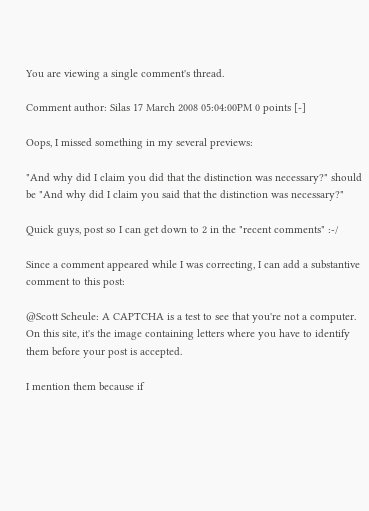You are viewing a single comment's thread.

Comment author: Silas 17 March 2008 05:04:00PM 0 points [-]

Oops, I missed something in my several previews:

"And why did I claim you did that the distinction was necessary?" should be "And why did I claim you said that the distinction was necessary?"

Quick guys, post so I can get down to 2 in the "recent comments" :-/

Since a comment appeared while I was correcting, I can add a substantive comment to this post:

@Scott Scheule: A CAPTCHA is a test to see that you're not a computer. On this site, it's the image containing letters where you have to identify them before your post is accepted.

I mention them because if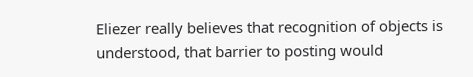Eliezer really believes that recognition of objects is understood, that barrier to posting would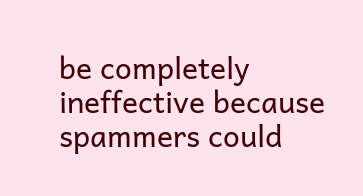be completely ineffective because spammers could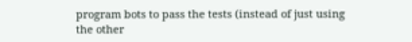program bots to pass the tests (instead of just using the other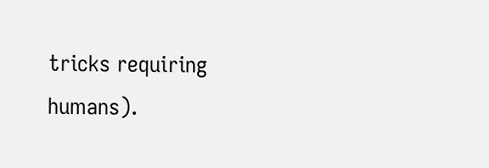tricks requiring humans).